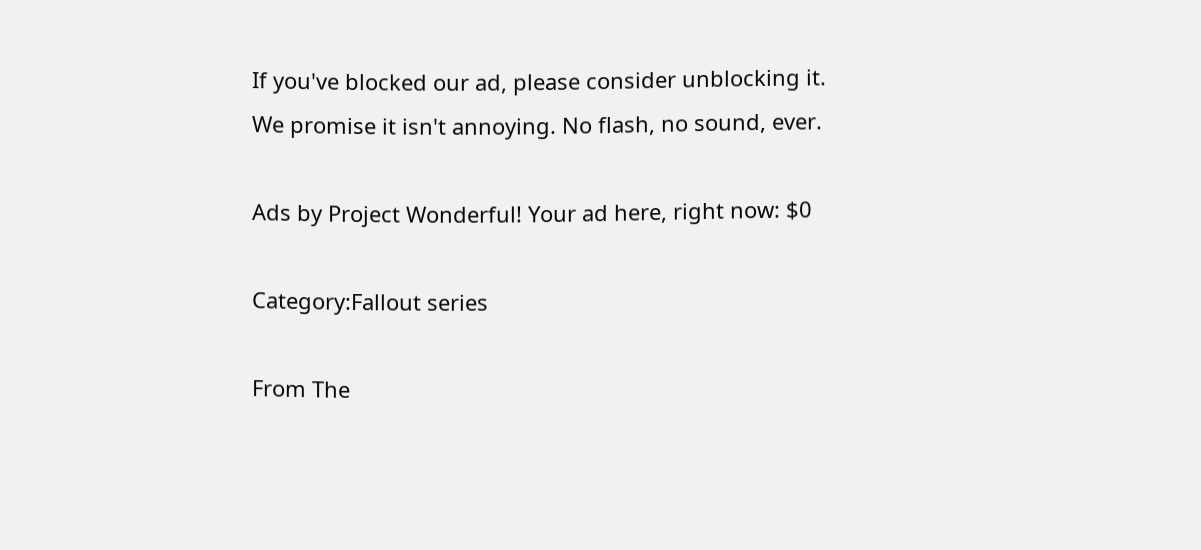If you've blocked our ad, please consider unblocking it.
We promise it isn't annoying. No flash, no sound, ever.

Ads by Project Wonderful! Your ad here, right now: $0

Category:Fallout series

From The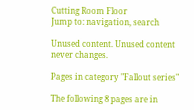Cutting Room Floor
Jump to: navigation, search

Unused content. Unused content never changes.

Pages in category "Fallout series"

The following 8 pages are in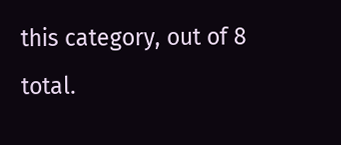this category, out of 8 total.